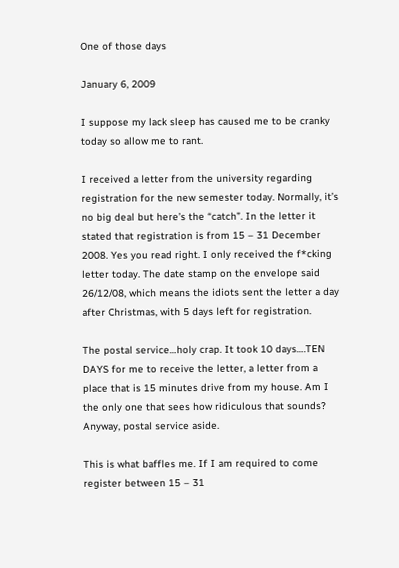One of those days

January 6, 2009

I suppose my lack sleep has caused me to be cranky today so allow me to rant.

I received a letter from the university regarding registration for the new semester today. Normally, it’s no big deal but here’s the “catch”. In the letter it stated that registration is from 15 – 31 December 2008. Yes you read right. I only received the f*cking letter today. The date stamp on the envelope said 26/12/08, which means the idiots sent the letter a day after Christmas, with 5 days left for registration.

The postal service…holy crap. It took 10 days….TEN DAYS for me to receive the letter, a letter from a place that is 15 minutes drive from my house. Am I the only one that sees how ridiculous that sounds? Anyway, postal service aside.

This is what baffles me. If I am required to come register between 15 – 31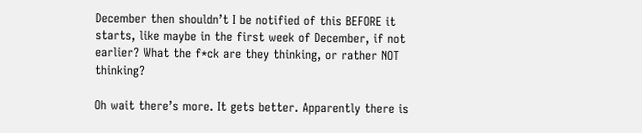December then shouldn’t I be notified of this BEFORE it starts, like maybe in the first week of December, if not earlier? What the f*ck are they thinking, or rather NOT thinking?

Oh wait there’s more. It gets better. Apparently there is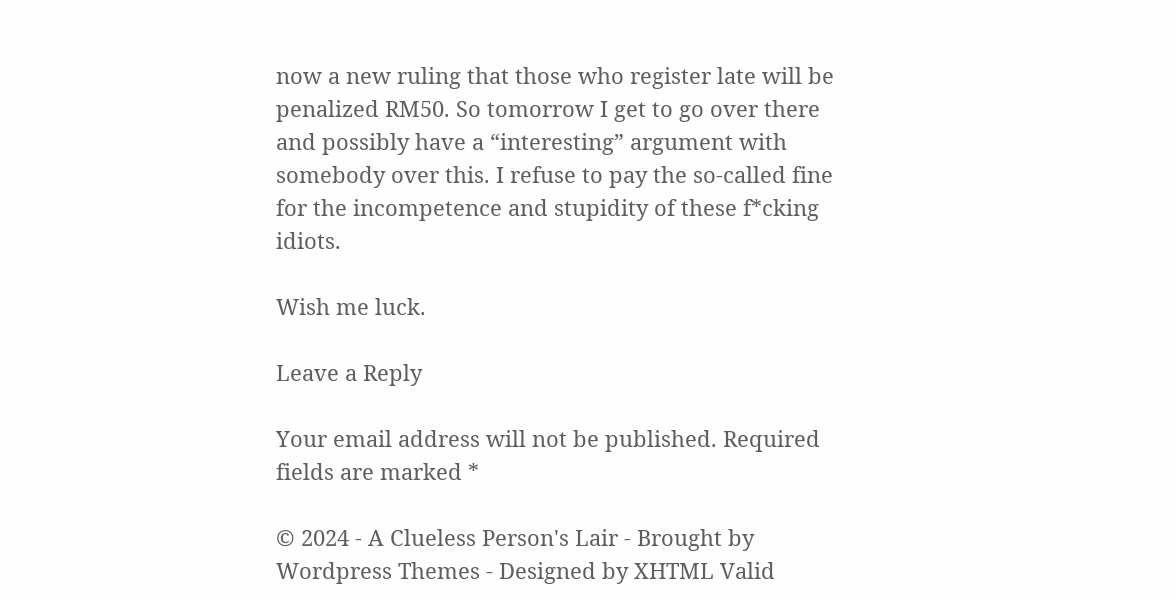now a new ruling that those who register late will be penalized RM50. So tomorrow I get to go over there and possibly have a “interesting” argument with somebody over this. I refuse to pay the so-called fine for the incompetence and stupidity of these f*cking idiots.

Wish me luck.

Leave a Reply

Your email address will not be published. Required fields are marked *

© 2024 - A Clueless Person's Lair - Brought by Wordpress Themes - Designed by XHTML Valid